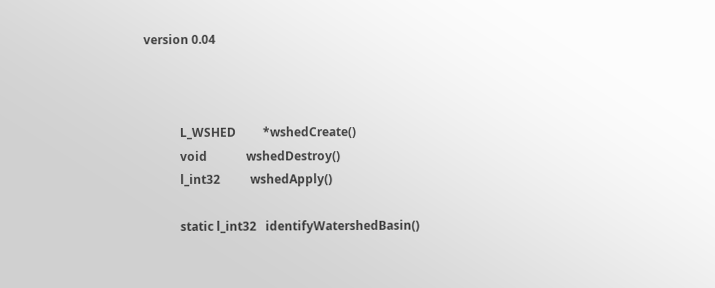version 0.04



            L_WSHED         *wshedCreate()
            void             wshedDestroy()
            l_int32          wshedApply()

            static l_int32   identifyWatershedBasin()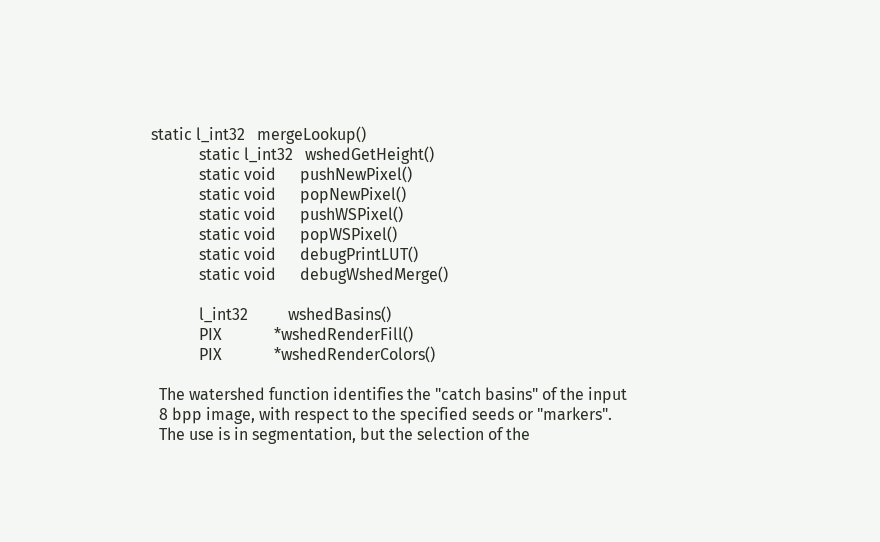static l_int32   mergeLookup()
            static l_int32   wshedGetHeight()
            static void      pushNewPixel()
            static void      popNewPixel()
            static void      pushWSPixel()
            static void      popWSPixel()
            static void      debugPrintLUT()
            static void      debugWshedMerge()

            l_int32          wshedBasins()
            PIX             *wshedRenderFill()
            PIX             *wshedRenderColors()

  The watershed function identifies the "catch basins" of the input
  8 bpp image, with respect to the specified seeds or "markers".
  The use is in segmentation, but the selection of the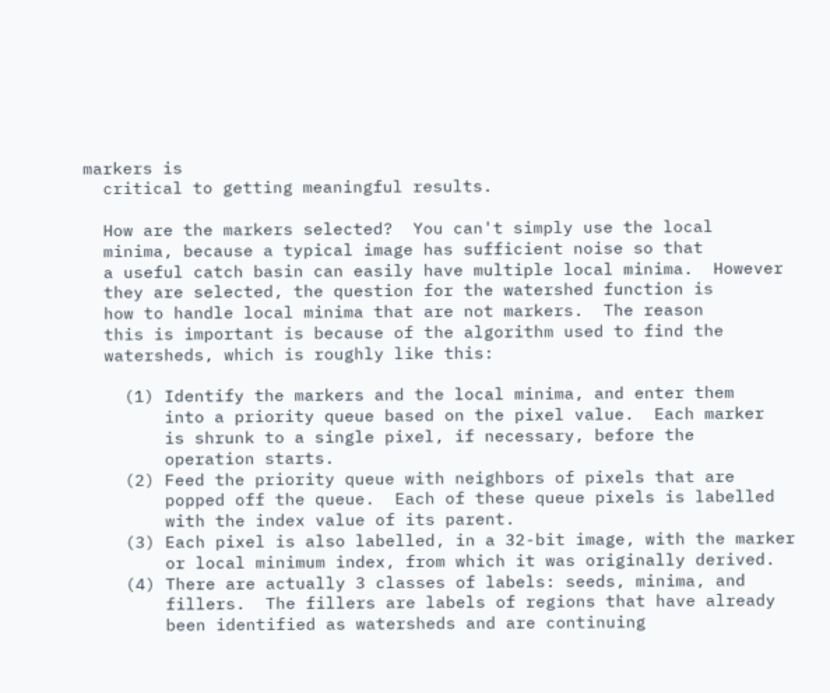markers is
  critical to getting meaningful results.

  How are the markers selected?  You can't simply use the local
  minima, because a typical image has sufficient noise so that
  a useful catch basin can easily have multiple local minima.  However
  they are selected, the question for the watershed function is
  how to handle local minima that are not markers.  The reason
  this is important is because of the algorithm used to find the
  watersheds, which is roughly like this:

    (1) Identify the markers and the local minima, and enter them
        into a priority queue based on the pixel value.  Each marker
        is shrunk to a single pixel, if necessary, before the
        operation starts.
    (2) Feed the priority queue with neighbors of pixels that are
        popped off the queue.  Each of these queue pixels is labelled
        with the index value of its parent.
    (3) Each pixel is also labelled, in a 32-bit image, with the marker
        or local minimum index, from which it was originally derived.
    (4) There are actually 3 classes of labels: seeds, minima, and
        fillers.  The fillers are labels of regions that have already
        been identified as watersheds and are continuing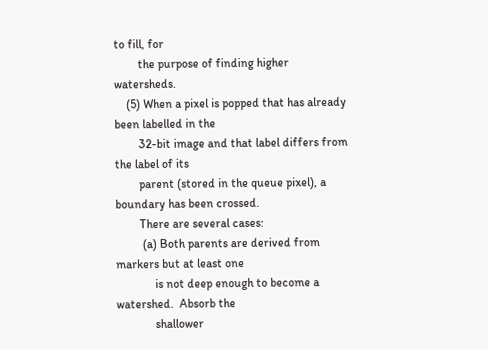to fill, for
        the purpose of finding higher watersheds.
    (5) When a pixel is popped that has already been labelled in the
        32-bit image and that label differs from the label of its
        parent (stored in the queue pixel), a boundary has been crossed.
        There are several cases:
         (a) Both parents are derived from markers but at least one
             is not deep enough to become a watershed.  Absorb the
             shallower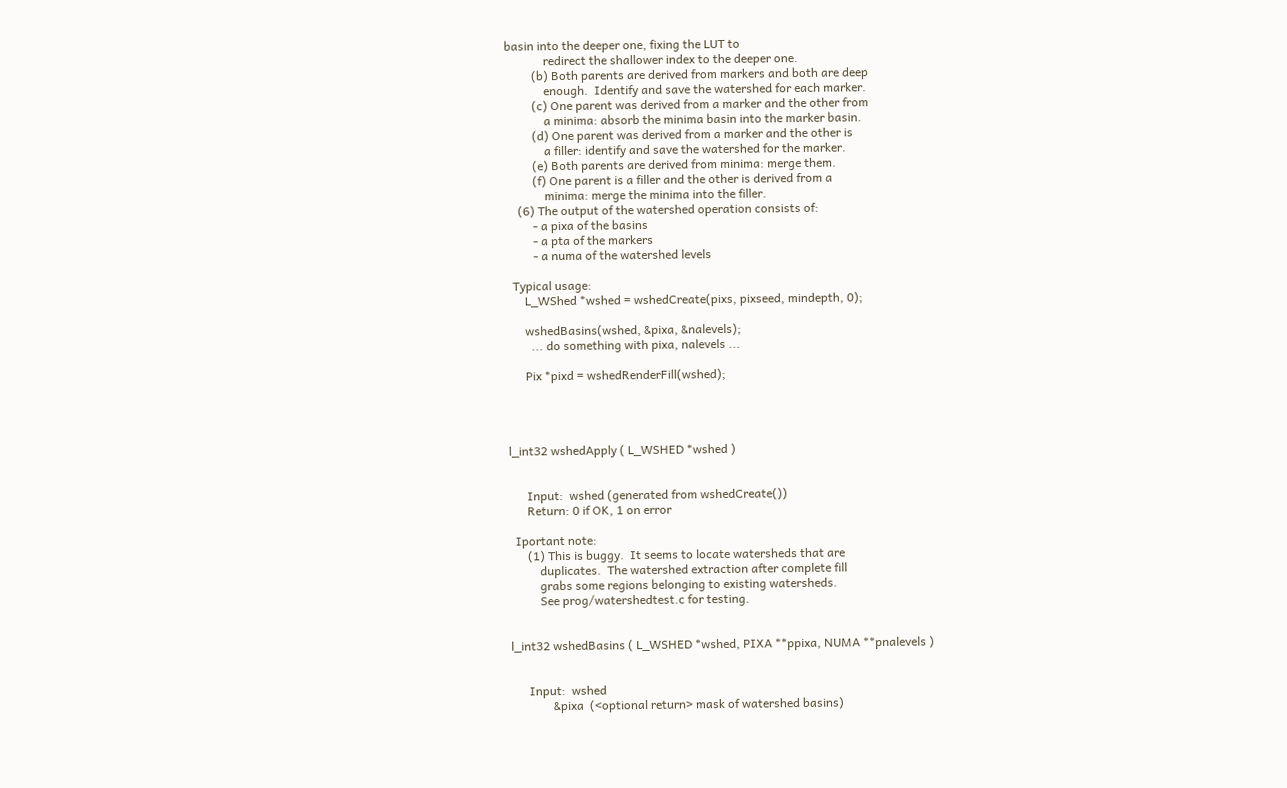basin into the deeper one, fixing the LUT to
             redirect the shallower index to the deeper one.
         (b) Both parents are derived from markers and both are deep
             enough.  Identify and save the watershed for each marker.
         (c) One parent was derived from a marker and the other from
             a minima: absorb the minima basin into the marker basin.
         (d) One parent was derived from a marker and the other is
             a filler: identify and save the watershed for the marker.
         (e) Both parents are derived from minima: merge them.
         (f) One parent is a filler and the other is derived from a
             minima: merge the minima into the filler.
    (6) The output of the watershed operation consists of:
         - a pixa of the basins
         - a pta of the markers
         - a numa of the watershed levels

  Typical usage:
      L_WShed *wshed = wshedCreate(pixs, pixseed, mindepth, 0);

      wshedBasins(wshed, &pixa, &nalevels);
        ... do something with pixa, nalevels ...

      Pix *pixd = wshedRenderFill(wshed);




l_int32 wshedApply ( L_WSHED *wshed )


      Input:  wshed (generated from wshedCreate())
      Return: 0 if OK, 1 on error

  Iportant note:
      (1) This is buggy.  It seems to locate watersheds that are
          duplicates.  The watershed extraction after complete fill
          grabs some regions belonging to existing watersheds.
          See prog/watershedtest.c for testing.


l_int32 wshedBasins ( L_WSHED *wshed, PIXA **ppixa, NUMA **pnalevels )


      Input:  wshed
              &pixa  (<optional return> mask of watershed basins)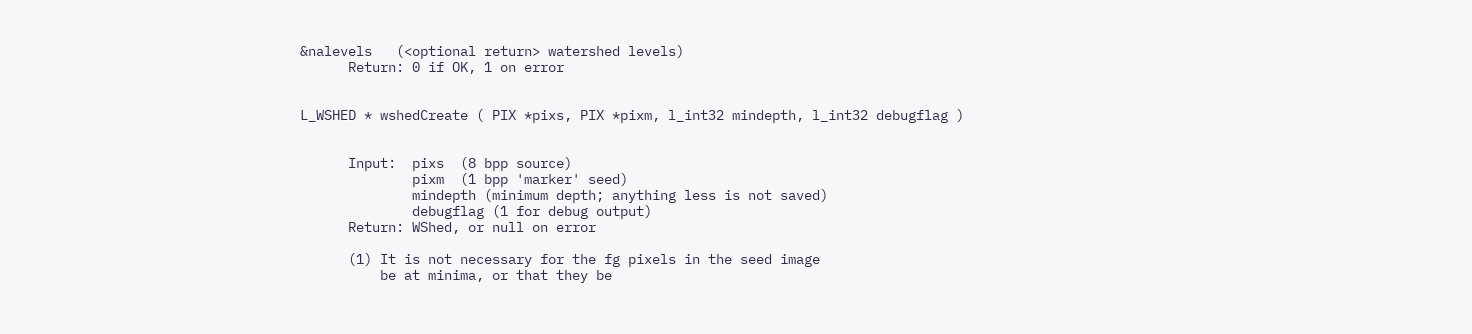&nalevels   (<optional return> watershed levels)
      Return: 0 if OK, 1 on error


L_WSHED * wshedCreate ( PIX *pixs, PIX *pixm, l_int32 mindepth, l_int32 debugflag )


      Input:  pixs  (8 bpp source)
              pixm  (1 bpp 'marker' seed)
              mindepth (minimum depth; anything less is not saved)
              debugflag (1 for debug output)
      Return: WShed, or null on error

      (1) It is not necessary for the fg pixels in the seed image
          be at minima, or that they be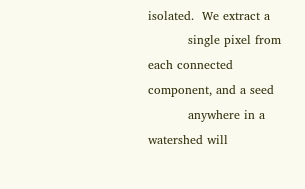isolated.  We extract a
          single pixel from each connected component, and a seed
          anywhere in a watershed will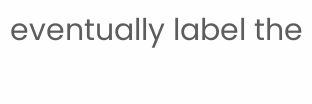eventually label the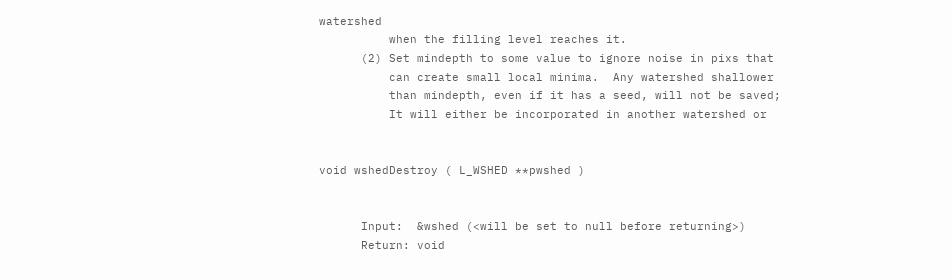watershed
          when the filling level reaches it.
      (2) Set mindepth to some value to ignore noise in pixs that
          can create small local minima.  Any watershed shallower
          than mindepth, even if it has a seed, will not be saved;
          It will either be incorporated in another watershed or


void wshedDestroy ( L_WSHED **pwshed )


      Input:  &wshed (<will be set to null before returning>)
      Return: void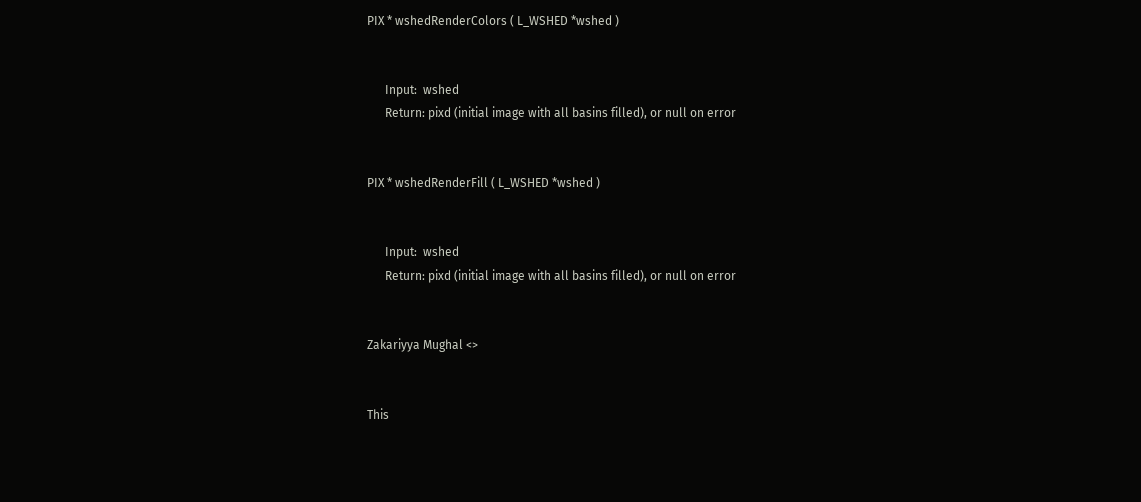PIX * wshedRenderColors ( L_WSHED *wshed )


      Input:  wshed
      Return: pixd (initial image with all basins filled), or null on error


PIX * wshedRenderFill ( L_WSHED *wshed )


      Input:  wshed
      Return: pixd (initial image with all basins filled), or null on error


Zakariyya Mughal <>


This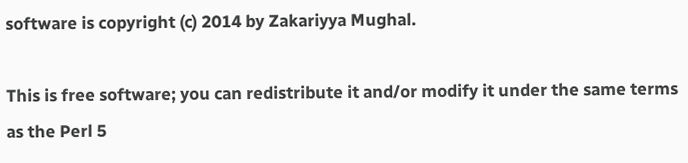software is copyright (c) 2014 by Zakariyya Mughal.

This is free software; you can redistribute it and/or modify it under the same terms as the Perl 5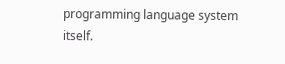programming language system itself.